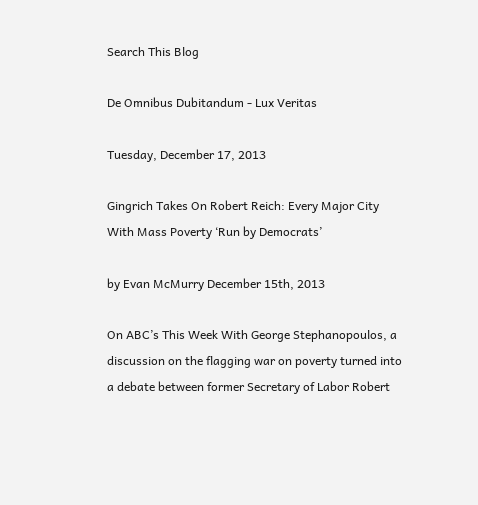Search This Blog

De Omnibus Dubitandum - Lux Veritas

Tuesday, December 17, 2013

Gingrich Takes On Robert Reich: Every Major City With Mass Poverty ‘Run by Democrats’

by Evan McMurry December 15th, 2013

On ABC’s This Week With George Stephanopoulos, a discussion on the flagging war on poverty turned into a debate between former Secretary of Labor Robert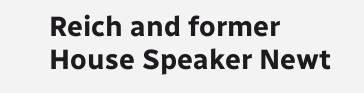Reich and former House Speaker Newt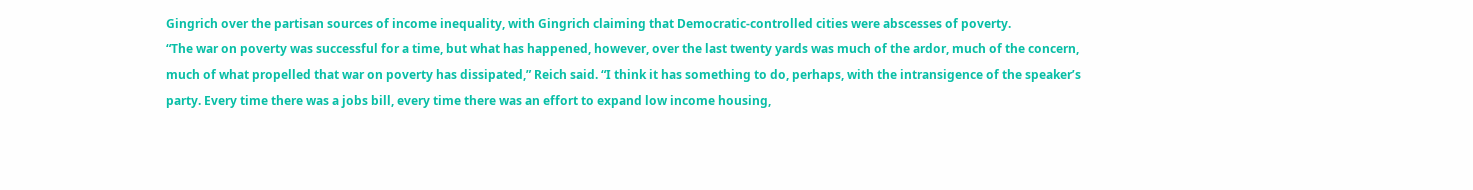Gingrich over the partisan sources of income inequality, with Gingrich claiming that Democratic-controlled cities were abscesses of poverty.
“The war on poverty was successful for a time, but what has happened, however, over the last twenty yards was much of the ardor, much of the concern, much of what propelled that war on poverty has dissipated,” Reich said. “I think it has something to do, perhaps, with the intransigence of the speaker’s party. Every time there was a jobs bill, every time there was an effort to expand low income housing,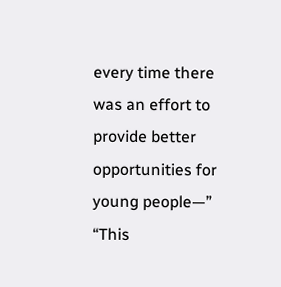every time there was an effort to provide better opportunities for young people—”
“This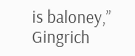is baloney,” Gingrich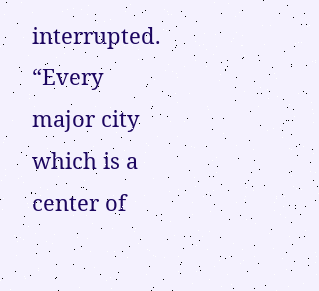interrupted. “Every major city which is a center of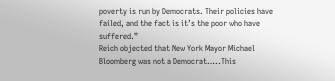poverty is run by Democrats. Their policies have failed, and the fact is it’s the poor who have suffered.”
Reich objected that New York Mayor Michael Bloomberg was not a Democrat…..This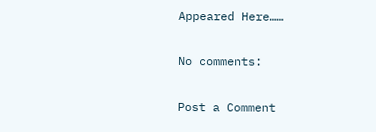Appeared Here……

No comments:

Post a Comment